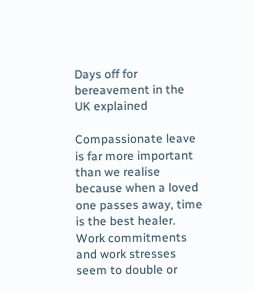Days off for bereavement in the UK explained

Compassionate leave is far more important than we realise because when a loved one passes away, time is the best healer. Work commitments and work stresses seem to double or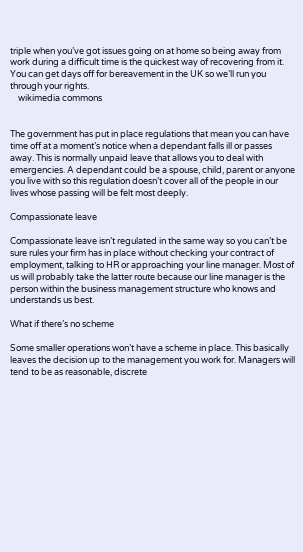triple when you’ve got issues going on at home so being away from work during a difficult time is the quickest way of recovering from it. You can get days off for bereavement in the UK so we’ll run you through your rights.
    wikimedia commons


The government has put in place regulations that mean you can have time off at a moment’s notice when a dependant falls ill or passes away. This is normally unpaid leave that allows you to deal with emergencies. A dependant could be a spouse, child, parent or anyone you live with so this regulation doesn’t cover all of the people in our lives whose passing will be felt most deeply.

Compassionate leave

Compassionate leave isn’t regulated in the same way so you can’t be sure rules your firm has in place without checking your contract of employment, talking to HR or approaching your line manager. Most of us will probably take the latter route because our line manager is the person within the business management structure who knows and understands us best.

What if there’s no scheme

Some smaller operations won’t have a scheme in place. This basically leaves the decision up to the management you work for. Managers will tend to be as reasonable, discrete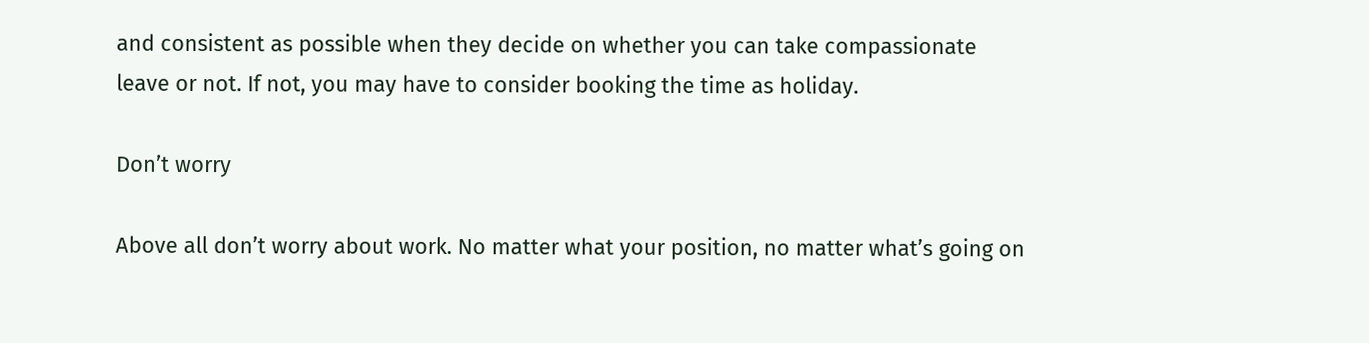and consistent as possible when they decide on whether you can take compassionate leave or not. If not, you may have to consider booking the time as holiday.

Don’t worry

Above all don’t worry about work. No matter what your position, no matter what’s going on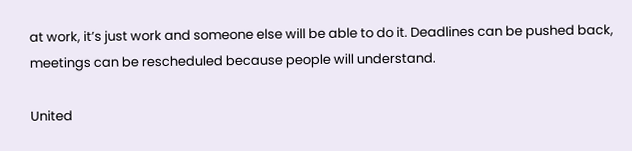at work, it’s just work and someone else will be able to do it. Deadlines can be pushed back, meetings can be rescheduled because people will understand.

United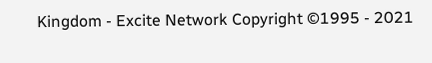Kingdom - Excite Network Copyright ©1995 - 2021